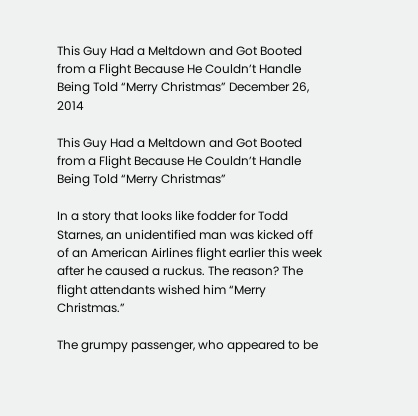This Guy Had a Meltdown and Got Booted from a Flight Because He Couldn’t Handle Being Told “Merry Christmas” December 26, 2014

This Guy Had a Meltdown and Got Booted from a Flight Because He Couldn’t Handle Being Told “Merry Christmas”

In a story that looks like fodder for Todd Starnes, an unidentified man was kicked off of an American Airlines flight earlier this week after he caused a ruckus. The reason? The flight attendants wished him “Merry Christmas.”

The grumpy passenger, who appeared to be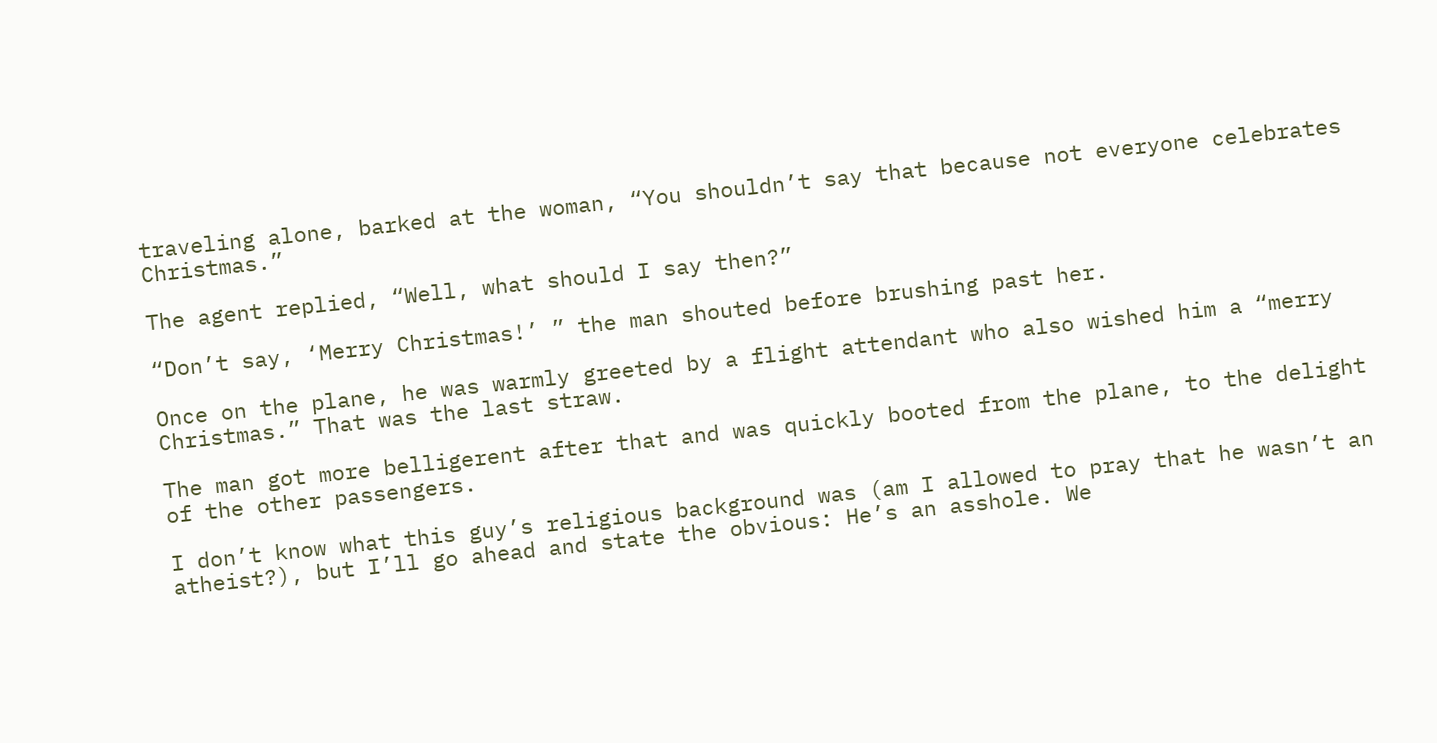traveling alone, barked at the woman, “You shouldn’t say that because not everyone celebrates Christmas.”

The agent replied, “Well, what should I say then?”

“Don’t say, ‘Merry Christmas!’ ” the man shouted before brushing past her.

Once on the plane, he was warmly greeted by a flight attendant who also wished him a “merry Christmas.” That was the last straw.

The man got more belligerent after that and was quickly booted from the plane, to the delight of the other passengers.

I don’t know what this guy’s religious background was (am I allowed to pray that he wasn’t an atheist?), but I’ll go ahead and state the obvious: He’s an asshole. We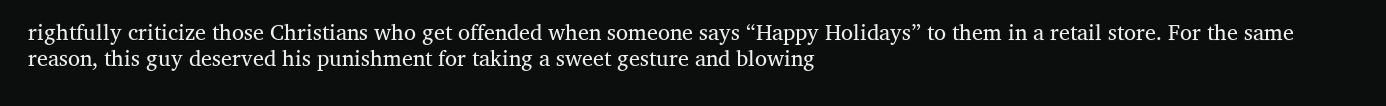rightfully criticize those Christians who get offended when someone says “Happy Holidays” to them in a retail store. For the same reason, this guy deserved his punishment for taking a sweet gesture and blowing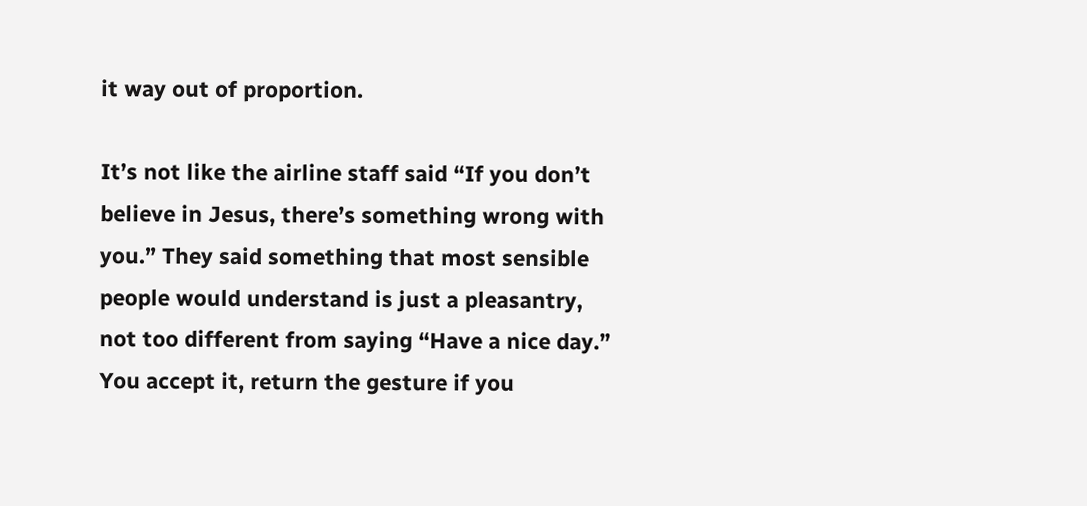it way out of proportion.

It’s not like the airline staff said “If you don’t believe in Jesus, there’s something wrong with you.” They said something that most sensible people would understand is just a pleasantry, not too different from saying “Have a nice day.” You accept it, return the gesture if you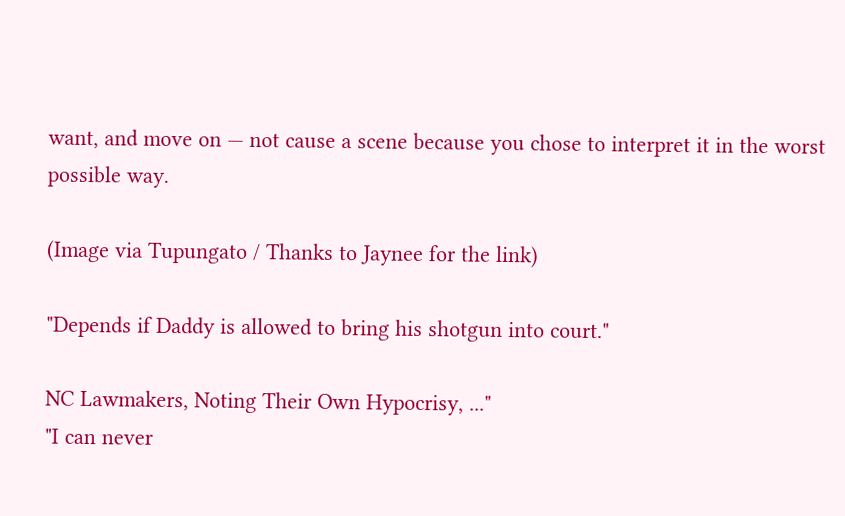want, and move on — not cause a scene because you chose to interpret it in the worst possible way.

(Image via Tupungato / Thanks to Jaynee for the link)

"Depends if Daddy is allowed to bring his shotgun into court."

NC Lawmakers, Noting Their Own Hypocrisy, ..."
"I can never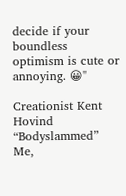decide if your boundless optimism is cute or annoying. 😀"

Creationist Kent Hovind “Bodyslammed” Me,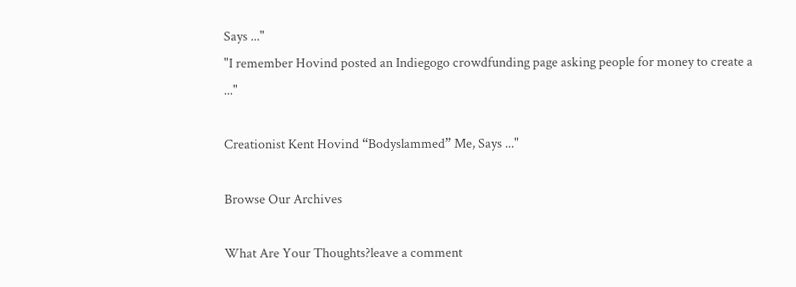Says ..."
"I remember Hovind posted an Indiegogo crowdfunding page asking people for money to create a ..."

Creationist Kent Hovind “Bodyslammed” Me, Says ..."

Browse Our Archives

What Are Your Thoughts?leave a comment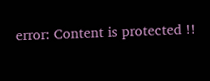error: Content is protected !!